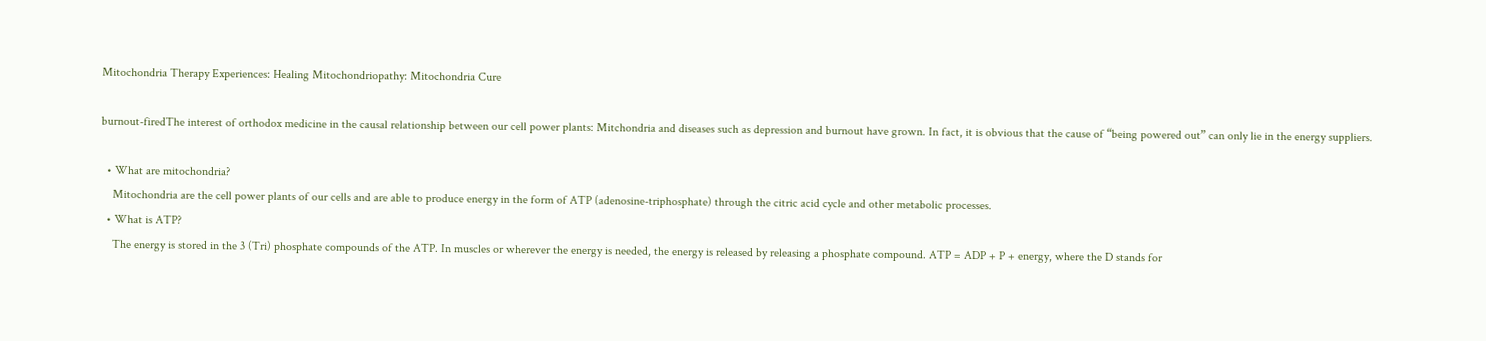Mitochondria Therapy Experiences: Healing Mitochondriopathy: Mitochondria Cure

burnout-firedThe interest of orthodox medicine in the causal relationship between our cell power plants: Mitchondria and diseases such as depression and burnout have grown. In fact, it is obvious that the cause of “being powered out” can only lie in the energy suppliers.

  • What are mitochondria?
    Mitochondria are the cell power plants of our cells and are able to produce energy in the form of ATP (adenosine-triphosphate) through the citric acid cycle and other metabolic processes.
  • What is ATP?
    The energy is stored in the 3 (Tri) phosphate compounds of the ATP. In muscles or wherever the energy is needed, the energy is released by releasing a phosphate compound. ATP = ADP + P + energy, where the D stands for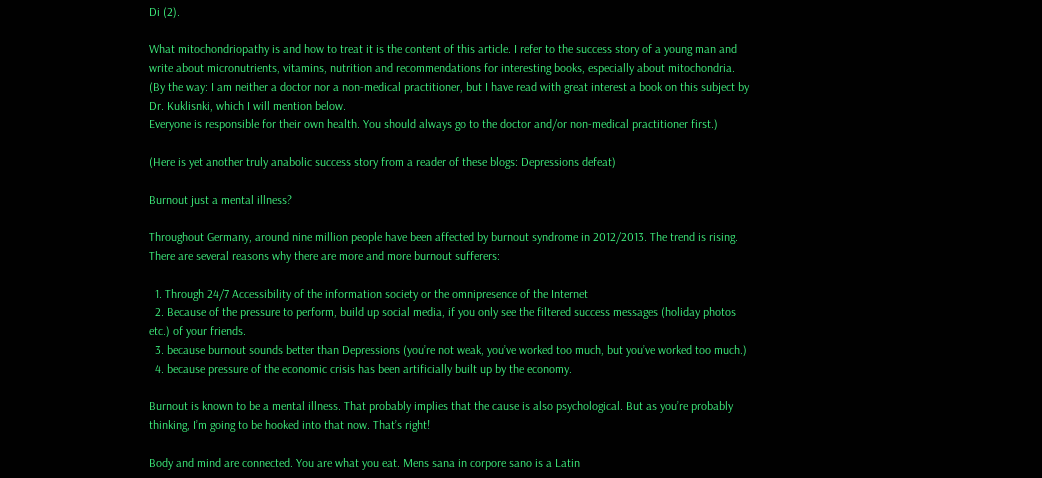Di (2).

What mitochondriopathy is and how to treat it is the content of this article. I refer to the success story of a young man and write about micronutrients, vitamins, nutrition and recommendations for interesting books, especially about mitochondria.
(By the way: I am neither a doctor nor a non-medical practitioner, but I have read with great interest a book on this subject by Dr. Kuklisnki, which I will mention below.
Everyone is responsible for their own health. You should always go to the doctor and/or non-medical practitioner first.)

(Here is yet another truly anabolic success story from a reader of these blogs: Depressions defeat)

Burnout just a mental illness?

Throughout Germany, around nine million people have been affected by burnout syndrome in 2012/2013. The trend is rising. There are several reasons why there are more and more burnout sufferers:

  1. Through 24/7 Accessibility of the information society or the omnipresence of the Internet
  2. Because of the pressure to perform, build up social media, if you only see the filtered success messages (holiday photos etc.) of your friends.
  3. because burnout sounds better than Depressions (you’re not weak, you’ve worked too much, but you’ve worked too much.)
  4. because pressure of the economic crisis has been artificially built up by the economy.

Burnout is known to be a mental illness. That probably implies that the cause is also psychological. But as you’re probably thinking, I’m going to be hooked into that now. That’s right!

Body and mind are connected. You are what you eat. Mens sana in corpore sano is a Latin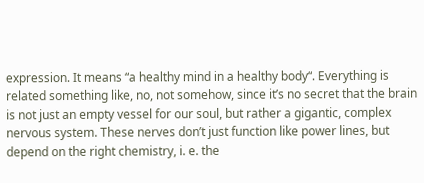expression. It means “a healthy mind in a healthy body“. Everything is related something like, no, not somehow, since it’s no secret that the brain is not just an empty vessel for our soul, but rather a gigantic, complex nervous system. These nerves don’t just function like power lines, but depend on the right chemistry, i. e. the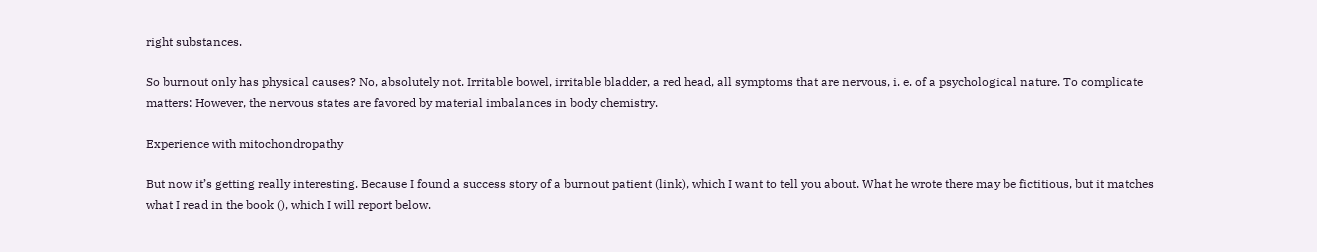right substances.

So burnout only has physical causes? No, absolutely not. Irritable bowel, irritable bladder, a red head, all symptoms that are nervous, i. e. of a psychological nature. To complicate matters: However, the nervous states are favored by material imbalances in body chemistry.

Experience with mitochondropathy

But now it’s getting really interesting. Because I found a success story of a burnout patient (link), which I want to tell you about. What he wrote there may be fictitious, but it matches what I read in the book (), which I will report below.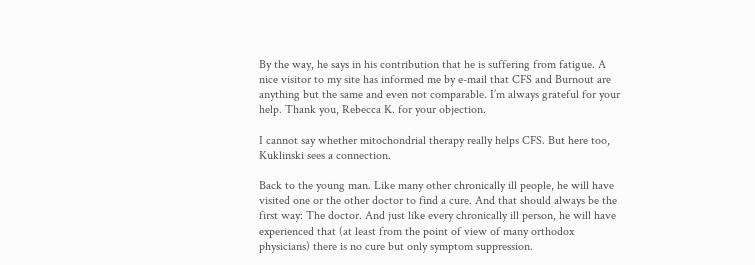By the way, he says in his contribution that he is suffering from fatigue. A nice visitor to my site has informed me by e-mail that CFS and Burnout are anything but the same and even not comparable. I’m always grateful for your help. Thank you, Rebecca K. for your objection.

I cannot say whether mitochondrial therapy really helps CFS. But here too, Kuklinski sees a connection.

Back to the young man. Like many other chronically ill people, he will have visited one or the other doctor to find a cure. And that should always be the first way: The doctor. And just like every chronically ill person, he will have experienced that (at least from the point of view of many orthodox physicians) there is no cure but only symptom suppression.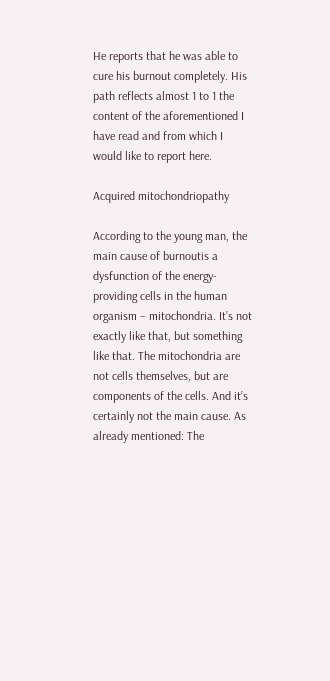He reports that he was able to cure his burnout completely. His path reflects almost 1 to 1 the content of the aforementioned I have read and from which I would like to report here.

Acquired mitochondriopathy

According to the young man, the main cause of burnoutis a dysfunction of the energy-providing cells in the human organism – mitochondria. It’s not exactly like that, but something like that. The mitochondria are not cells themselves, but are components of the cells. And it’s certainly not the main cause. As already mentioned: The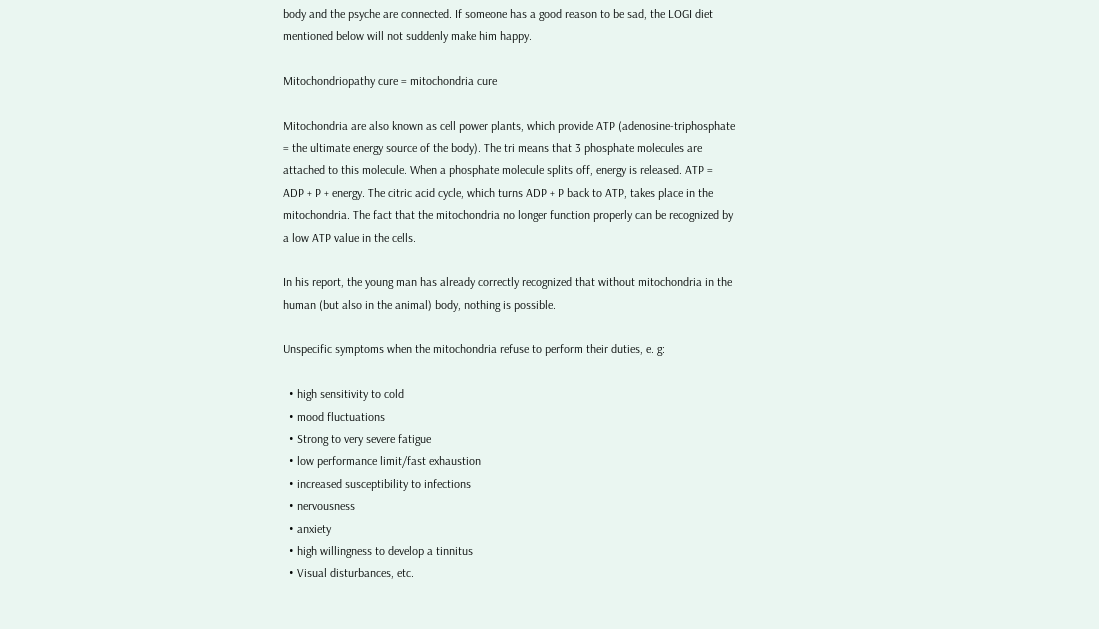body and the psyche are connected. If someone has a good reason to be sad, the LOGI diet mentioned below will not suddenly make him happy.

Mitochondriopathy cure = mitochondria cure

Mitochondria are also known as cell power plants, which provide ATP (adenosine-triphosphate = the ultimate energy source of the body). The tri means that 3 phosphate molecules are attached to this molecule. When a phosphate molecule splits off, energy is released. ATP = ADP + P + energy. The citric acid cycle, which turns ADP + P back to ATP, takes place in the mitochondria. The fact that the mitochondria no longer function properly can be recognized by a low ATP value in the cells.

In his report, the young man has already correctly recognized that without mitochondria in the human (but also in the animal) body, nothing is possible.

Unspecific symptoms when the mitochondria refuse to perform their duties, e. g:

  • high sensitivity to cold
  • mood fluctuations
  • Strong to very severe fatigue
  • low performance limit/fast exhaustion
  • increased susceptibility to infections
  • nervousness
  • anxiety
  • high willingness to develop a tinnitus
  • Visual disturbances, etc.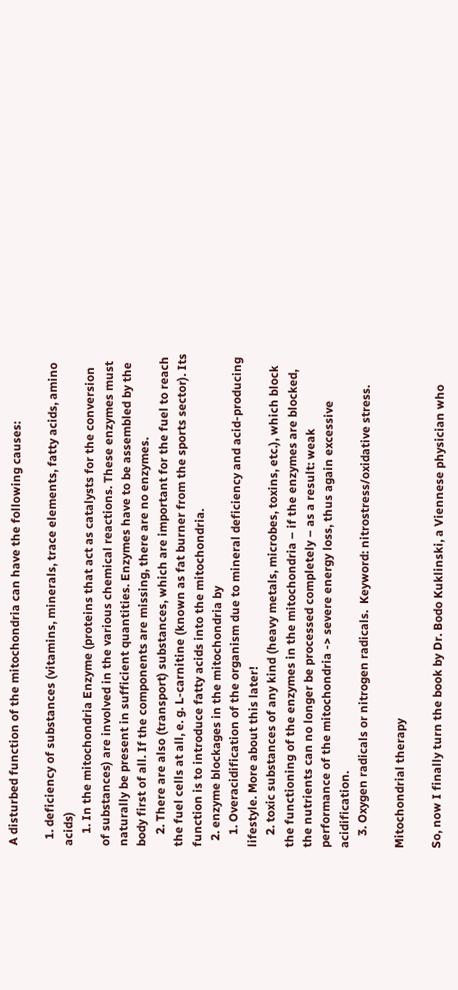A disturbed function of the mitochondria can have the following causes:

  1. deficiency of substances (vitamins, minerals, trace elements, fatty acids, amino acids)
    1. In the mitochondria Enzyme (proteins that act as catalysts for the conversion of substances) are involved in the various chemical reactions. These enzymes must naturally be present in sufficient quantities. Enzymes have to be assembled by the body first of all. If the components are missing, there are no enzymes.
    2. There are also (transport) substances, which are important for the fuel to reach the fuel cells at all, e. g. L-carnitine (known as fat burner from the sports sector). Its function is to introduce fatty acids into the mitochondria.
  2. enzyme blockages in the mitochondria by
    1. Overacidification of the organism due to mineral deficiency and acid-producing lifestyle. More about this later!
    2. toxic substances of any kind (heavy metals, microbes, toxins, etc.), which block the functioning of the enzymes in the mitochondria – if the enzymes are blocked, the nutrients can no longer be processed completely – as a result: weak performance of the mitochondria -> severe energy loss, thus again excessive acidification.
    3. Oxygen radicals or nitrogen radicals.  Keyword: nitrostress/oxidative stress.

Mitochondrial therapy

So, now I finally turn the book by Dr. Bodo Kuklinski, a Viennese physician who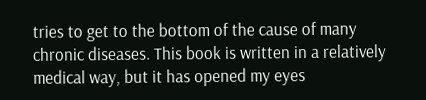tries to get to the bottom of the cause of many chronic diseases. This book is written in a relatively medical way, but it has opened my eyes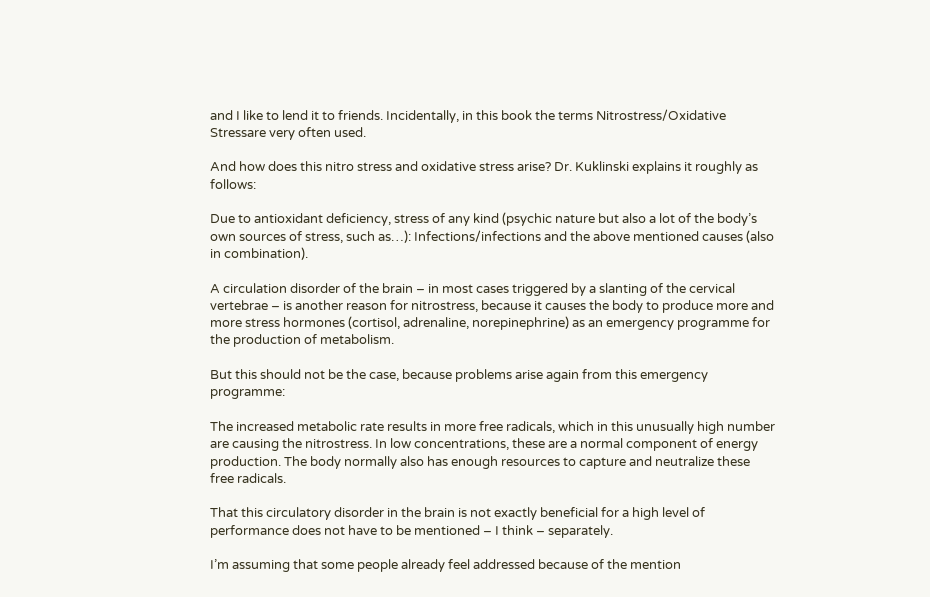and I like to lend it to friends. Incidentally, in this book the terms Nitrostress/Oxidative Stressare very often used.

And how does this nitro stress and oxidative stress arise? Dr. Kuklinski explains it roughly as follows:

Due to antioxidant deficiency, stress of any kind (psychic nature but also a lot of the body’s own sources of stress, such as…): Infections/infections and the above mentioned causes (also in combination).

A circulation disorder of the brain – in most cases triggered by a slanting of the cervical vertebrae – is another reason for nitrostress, because it causes the body to produce more and more stress hormones (cortisol, adrenaline, norepinephrine) as an emergency programme for the production of metabolism.

But this should not be the case, because problems arise again from this emergency programme:

The increased metabolic rate results in more free radicals, which in this unusually high number are causing the nitrostress. In low concentrations, these are a normal component of energy production. The body normally also has enough resources to capture and neutralize these free radicals.

That this circulatory disorder in the brain is not exactly beneficial for a high level of performance does not have to be mentioned – I think – separately.

I’m assuming that some people already feel addressed because of the mention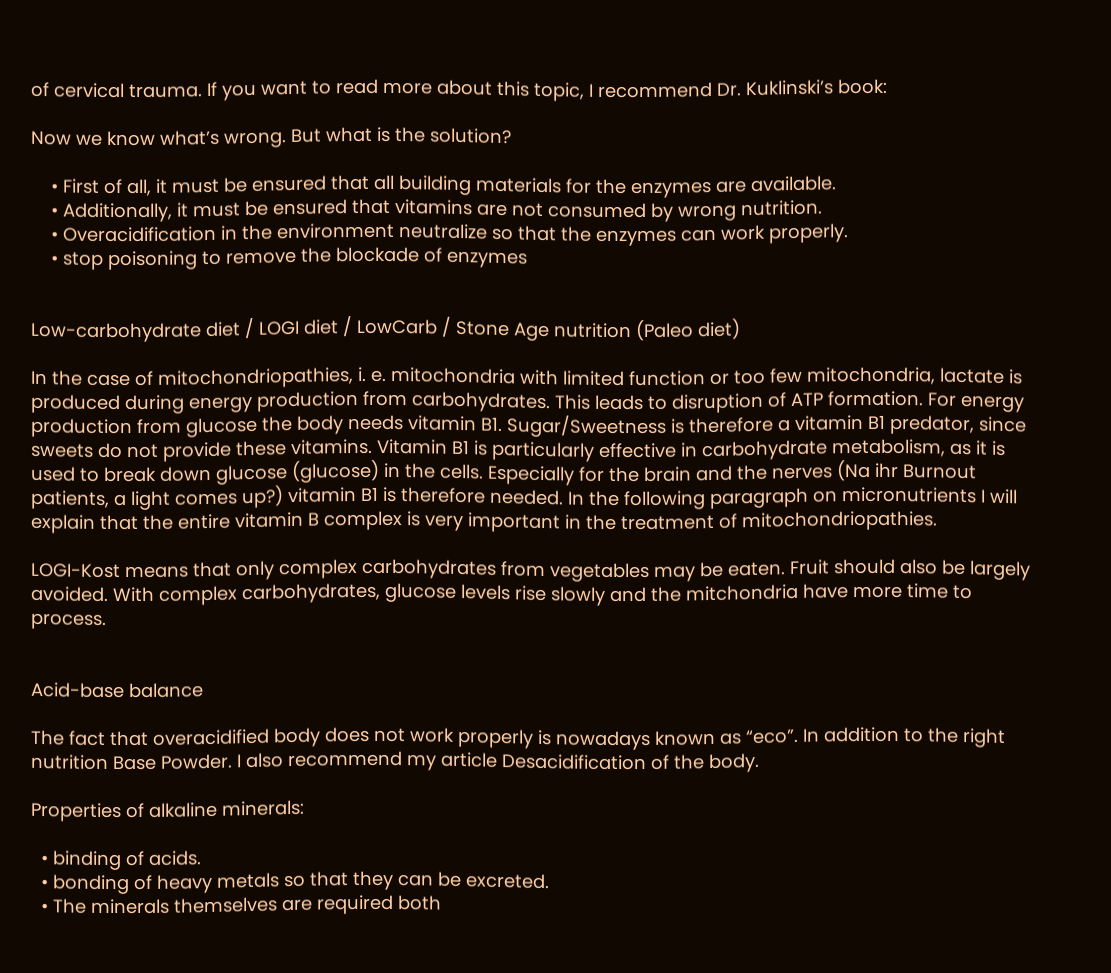of cervical trauma. If you want to read more about this topic, I recommend Dr. Kuklinski’s book:

Now we know what’s wrong. But what is the solution?

    • First of all, it must be ensured that all building materials for the enzymes are available.
    • Additionally, it must be ensured that vitamins are not consumed by wrong nutrition.
    • Overacidification in the environment neutralize so that the enzymes can work properly.
    • stop poisoning to remove the blockade of enzymes


Low-carbohydrate diet / LOGI diet / LowCarb / Stone Age nutrition (Paleo diet)

In the case of mitochondriopathies, i. e. mitochondria with limited function or too few mitochondria, lactate is produced during energy production from carbohydrates. This leads to disruption of ATP formation. For energy production from glucose the body needs vitamin B1. Sugar/Sweetness is therefore a vitamin B1 predator, since sweets do not provide these vitamins. Vitamin B1 is particularly effective in carbohydrate metabolism, as it is used to break down glucose (glucose) in the cells. Especially for the brain and the nerves (Na ihr Burnout patients, a light comes up?) vitamin B1 is therefore needed. In the following paragraph on micronutrients I will explain that the entire vitamin B complex is very important in the treatment of mitochondriopathies.

LOGI-Kost means that only complex carbohydrates from vegetables may be eaten. Fruit should also be largely avoided. With complex carbohydrates, glucose levels rise slowly and the mitchondria have more time to process.


Acid-base balance

The fact that overacidified body does not work properly is nowadays known as “eco”. In addition to the right nutrition Base Powder. I also recommend my article Desacidification of the body.

Properties of alkaline minerals:

  • binding of acids.
  • bonding of heavy metals so that they can be excreted.
  • The minerals themselves are required both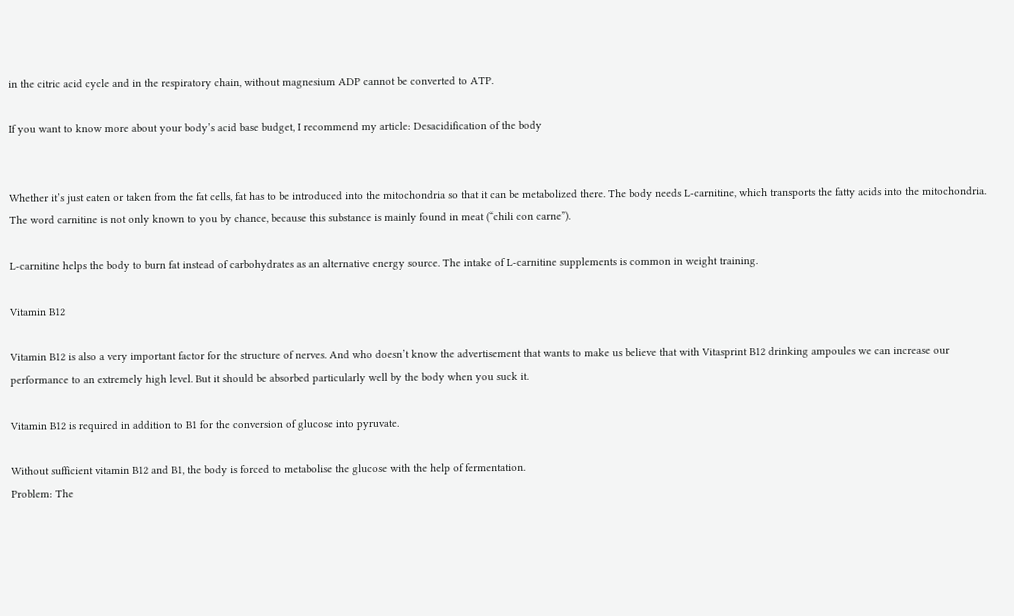in the citric acid cycle and in the respiratory chain, without magnesium ADP cannot be converted to ATP.

If you want to know more about your body’s acid base budget, I recommend my article: Desacidification of the body


Whether it’s just eaten or taken from the fat cells, fat has to be introduced into the mitochondria so that it can be metabolized there. The body needs L-carnitine, which transports the fatty acids into the mitochondria. The word carnitine is not only known to you by chance, because this substance is mainly found in meat (“chili con carne”).

L-carnitine helps the body to burn fat instead of carbohydrates as an alternative energy source. The intake of L-carnitine supplements is common in weight training.

Vitamin B12

Vitamin B12 is also a very important factor for the structure of nerves. And who doesn’t know the advertisement that wants to make us believe that with Vitasprint B12 drinking ampoules we can increase our performance to an extremely high level. But it should be absorbed particularly well by the body when you suck it.

Vitamin B12 is required in addition to B1 for the conversion of glucose into pyruvate.

Without sufficient vitamin B12 and B1, the body is forced to metabolise the glucose with the help of fermentation.
Problem: The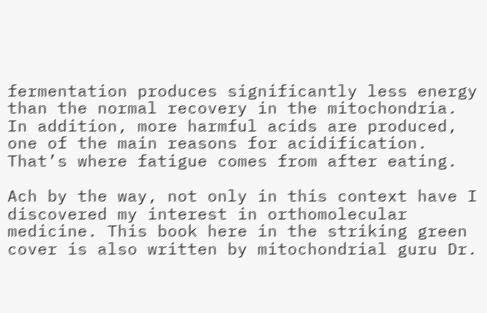fermentation produces significantly less energy than the normal recovery in the mitochondria. In addition, more harmful acids are produced, one of the main reasons for acidification. That’s where fatigue comes from after eating.

Ach by the way, not only in this context have I discovered my interest in orthomolecular medicine. This book here in the striking green cover is also written by mitochondrial guru Dr.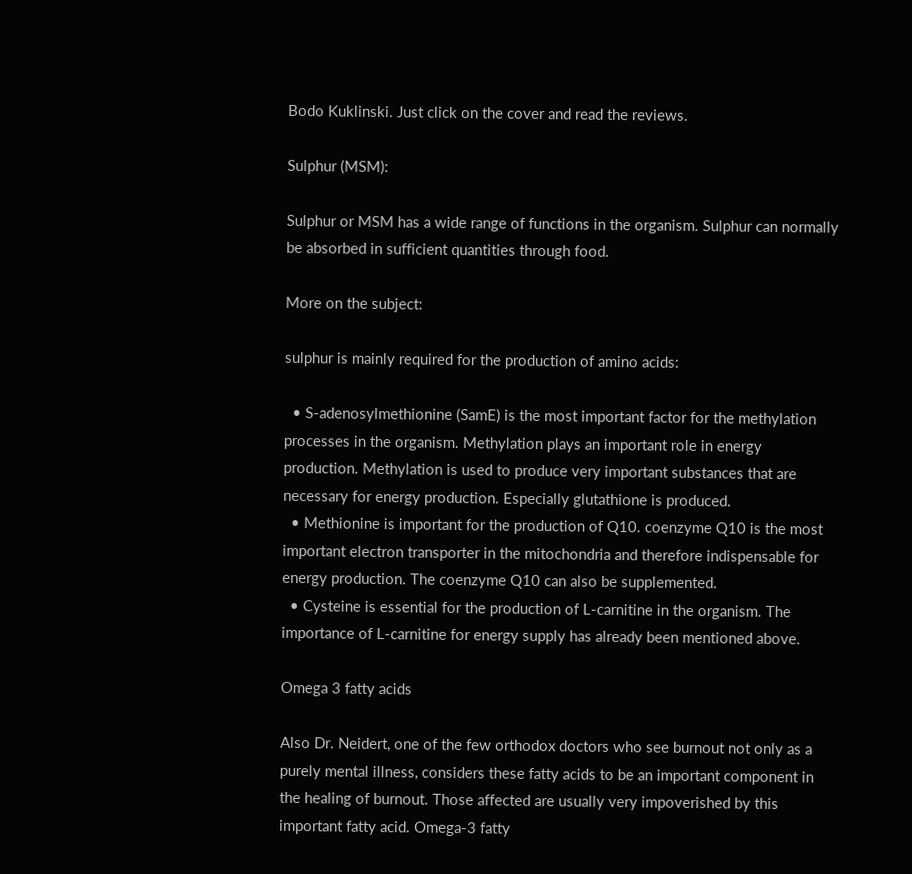Bodo Kuklinski. Just click on the cover and read the reviews.

Sulphur (MSM):

Sulphur or MSM has a wide range of functions in the organism. Sulphur can normally be absorbed in sufficient quantities through food.

More on the subject:

sulphur is mainly required for the production of amino acids:

  • S-adenosylmethionine (SamE) is the most important factor for the methylation processes in the organism. Methylation plays an important role in energy production. Methylation is used to produce very important substances that are necessary for energy production. Especially glutathione is produced.
  • Methionine is important for the production of Q10. coenzyme Q10 is the most important electron transporter in the mitochondria and therefore indispensable for energy production. The coenzyme Q10 can also be supplemented.
  • Cysteine is essential for the production of L-carnitine in the organism. The importance of L-carnitine for energy supply has already been mentioned above.

Omega 3 fatty acids

Also Dr. Neidert, one of the few orthodox doctors who see burnout not only as a purely mental illness, considers these fatty acids to be an important component in the healing of burnout. Those affected are usually very impoverished by this important fatty acid. Omega-3 fatty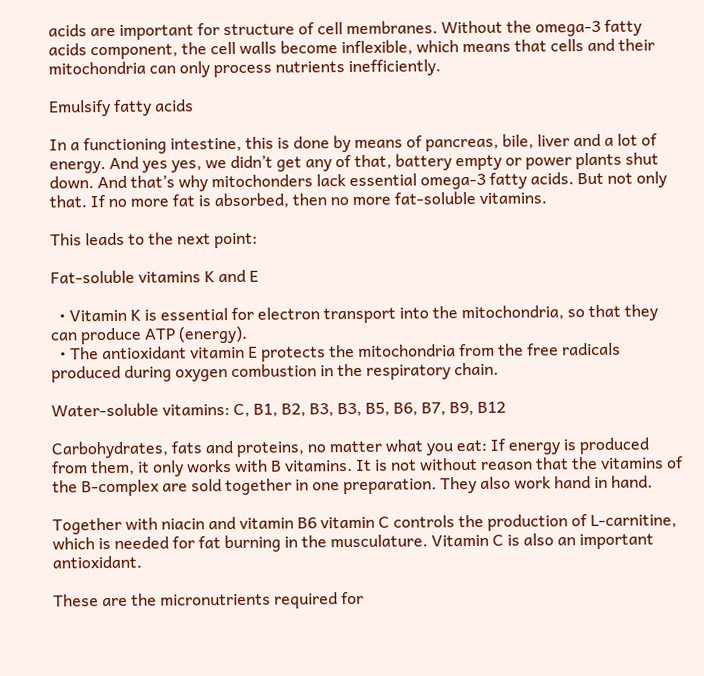acids are important for structure of cell membranes. Without the omega-3 fatty acids component, the cell walls become inflexible, which means that cells and their mitochondria can only process nutrients inefficiently.

Emulsify fatty acids

In a functioning intestine, this is done by means of pancreas, bile, liver and a lot of energy. And yes yes, we didn’t get any of that, battery empty or power plants shut down. And that’s why mitochonders lack essential omega-3 fatty acids. But not only that. If no more fat is absorbed, then no more fat-soluble vitamins.

This leads to the next point:

Fat-soluble vitamins K and E

  • Vitamin K is essential for electron transport into the mitochondria, so that they can produce ATP (energy).
  • The antioxidant vitamin E protects the mitochondria from the free radicals produced during oxygen combustion in the respiratory chain.

Water-soluble vitamins: C, B1, B2, B3, B3, B5, B6, B7, B9, B12

Carbohydrates, fats and proteins, no matter what you eat: If energy is produced from them, it only works with B vitamins. It is not without reason that the vitamins of the B-complex are sold together in one preparation. They also work hand in hand.

Together with niacin and vitamin B6 vitamin C controls the production of L-carnitine, which is needed for fat burning in the musculature. Vitamin C is also an important antioxidant.

These are the micronutrients required for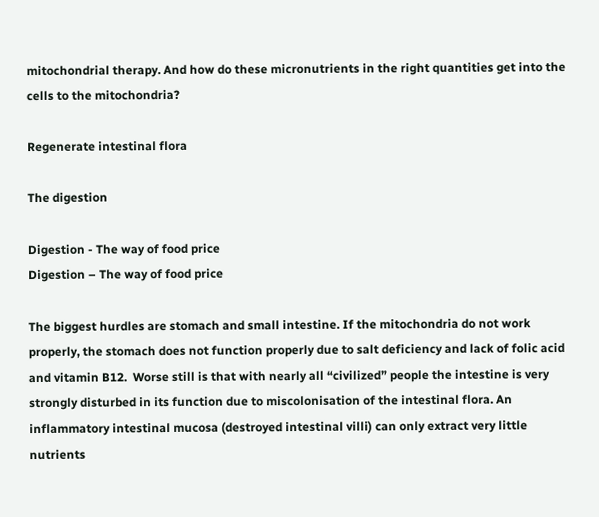mitochondrial therapy. And how do these micronutrients in the right quantities get into the cells to the mitochondria?

Regenerate intestinal flora

The digestion

Digestion - The way of food price
Digestion – The way of food price

The biggest hurdles are stomach and small intestine. If the mitochondria do not work properly, the stomach does not function properly due to salt deficiency and lack of folic acid and vitamin B12.  Worse still is that with nearly all “civilized” people the intestine is very strongly disturbed in its function due to miscolonisation of the intestinal flora. An inflammatory intestinal mucosa (destroyed intestinal villi) can only extract very little nutrients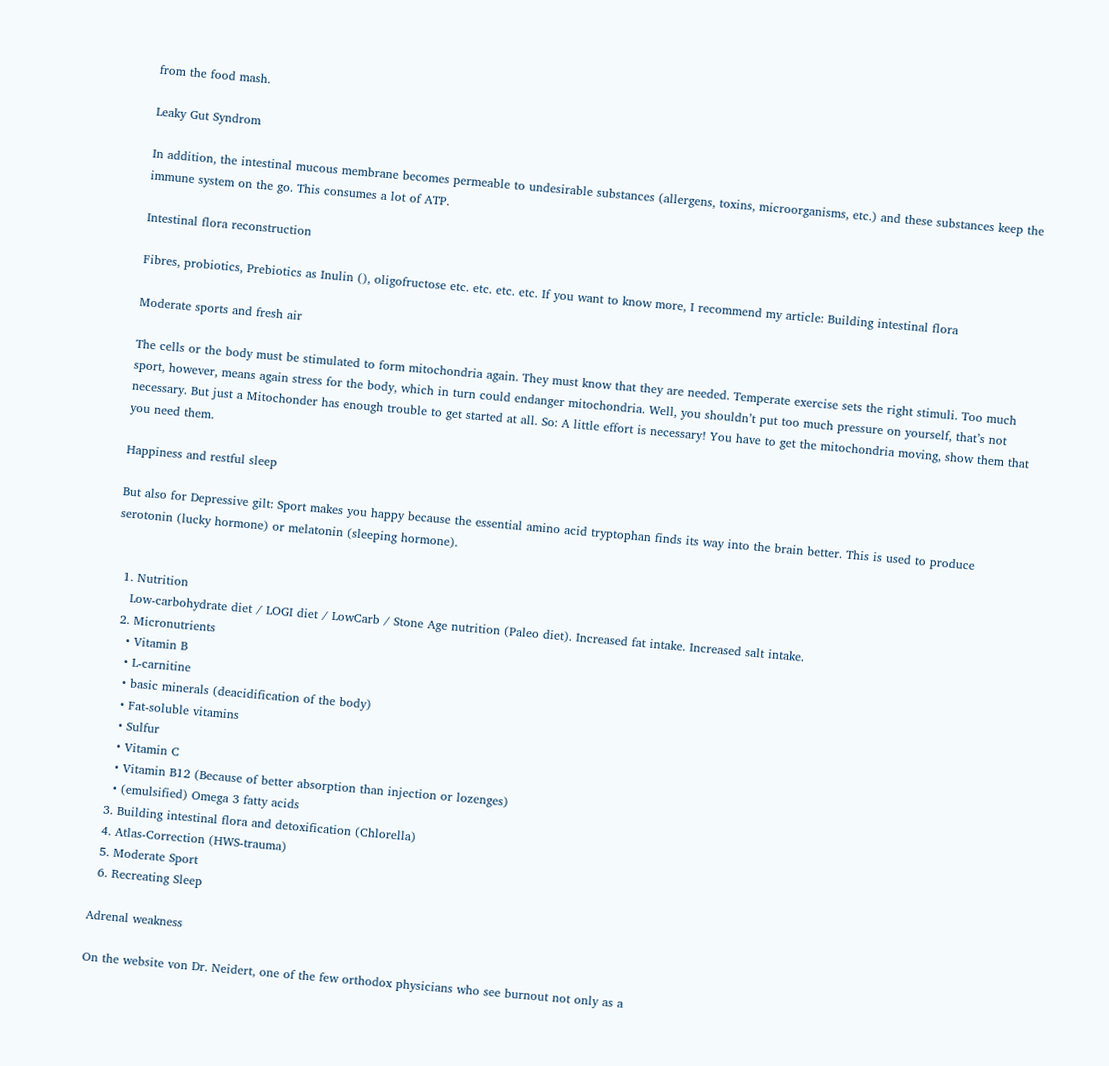from the food mash.

Leaky Gut Syndrom

In addition, the intestinal mucous membrane becomes permeable to undesirable substances (allergens, toxins, microorganisms, etc.) and these substances keep the immune system on the go. This consumes a lot of ATP.

Intestinal flora reconstruction

Fibres, probiotics, Prebiotics as Inulin (), oligofructose etc. etc. etc. etc. If you want to know more, I recommend my article: Building intestinal flora

Moderate sports and fresh air

The cells or the body must be stimulated to form mitochondria again. They must know that they are needed. Temperate exercise sets the right stimuli. Too much sport, however, means again stress for the body, which in turn could endanger mitochondria. Well, you shouldn’t put too much pressure on yourself, that’s not necessary. But just a Mitochonder has enough trouble to get started at all. So: A little effort is necessary! You have to get the mitochondria moving, show them that you need them.

Happiness and restful sleep

But also for Depressive gilt: Sport makes you happy because the essential amino acid tryptophan finds its way into the brain better. This is used to produce serotonin (lucky hormone) or melatonin (sleeping hormone).


  1. Nutrition
    Low-carbohydrate diet / LOGI diet / LowCarb / Stone Age nutrition (Paleo diet). Increased fat intake. Increased salt intake.
  2. Micronutrients
    • Vitamin B
    • L-carnitine
    • basic minerals (deacidification of the body)
    • Fat-soluble vitamins
    • Sulfur
    • Vitamin C
    • Vitamin B12 (Because of better absorption than injection or lozenges)
    • (emulsified) Omega 3 fatty acids
  3. Building intestinal flora and detoxification (Chlorella)
  4. Atlas-Correction (HWS-trauma)
  5. Moderate Sport
  6. Recreating Sleep

Adrenal weakness

On the website von Dr. Neidert, one of the few orthodox physicians who see burnout not only as a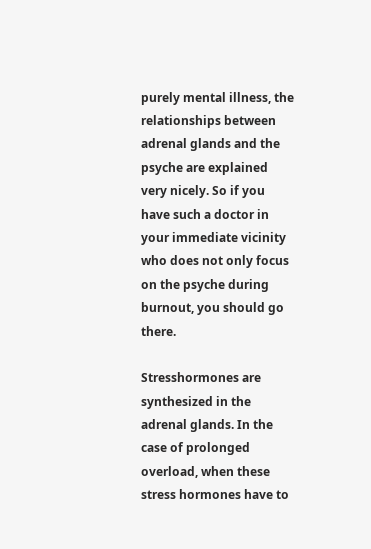purely mental illness, the relationships between adrenal glands and the psyche are explained very nicely. So if you have such a doctor in your immediate vicinity who does not only focus on the psyche during burnout, you should go there.

Stresshormones are synthesized in the adrenal glands. In the case of prolonged overload, when these stress hormones have to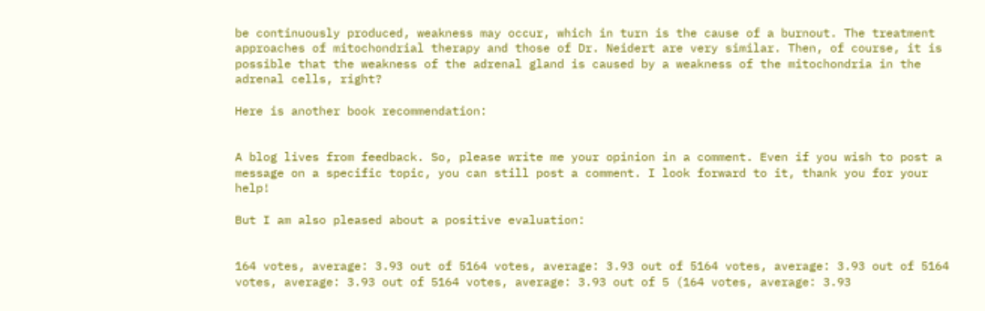be continuously produced, weakness may occur, which in turn is the cause of a burnout. The treatment approaches of mitochondrial therapy and those of Dr. Neidert are very similar. Then, of course, it is possible that the weakness of the adrenal gland is caused by a weakness of the mitochondria in the adrenal cells, right?

Here is another book recommendation:


A blog lives from feedback. So, please write me your opinion in a comment. Even if you wish to post a message on a specific topic, you can still post a comment. I look forward to it, thank you for your help!

But I am also pleased about a positive evaluation:


164 votes, average: 3.93 out of 5164 votes, average: 3.93 out of 5164 votes, average: 3.93 out of 5164 votes, average: 3.93 out of 5164 votes, average: 3.93 out of 5 (164 votes, average: 3.93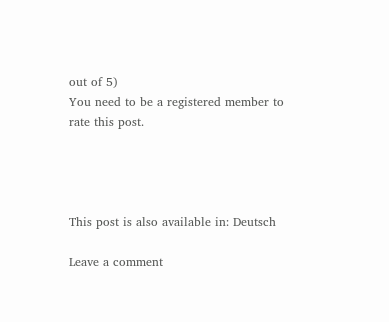out of 5)
You need to be a registered member to rate this post.




This post is also available in: Deutsch

Leave a comment